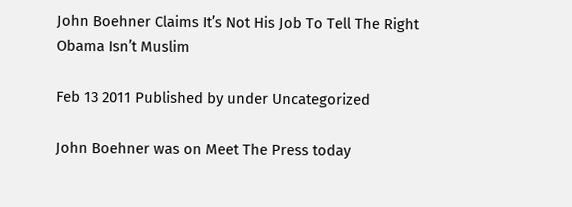John Boehner Claims It’s Not His Job To Tell The Right Obama Isn’t Muslim

Feb 13 2011 Published by under Uncategorized

John Boehner was on Meet The Press today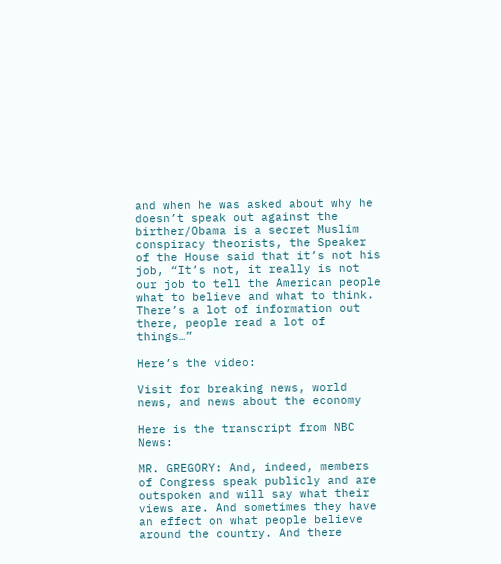and when he was asked about why he doesn’t speak out against the birther/Obama is a secret Muslim conspiracy theorists, the Speaker of the House said that it’s not his job, “It’s not, it really is not our job to tell the American people what to believe and what to think. There’s a lot of information out there, people read a lot of things…”

Here’s the video:

Visit for breaking news, world news, and news about the economy

Here is the transcript from NBC News:

MR. GREGORY: And, indeed, members of Congress speak publicly and are outspoken and will say what their views are. And sometimes they have an effect on what people believe around the country. And there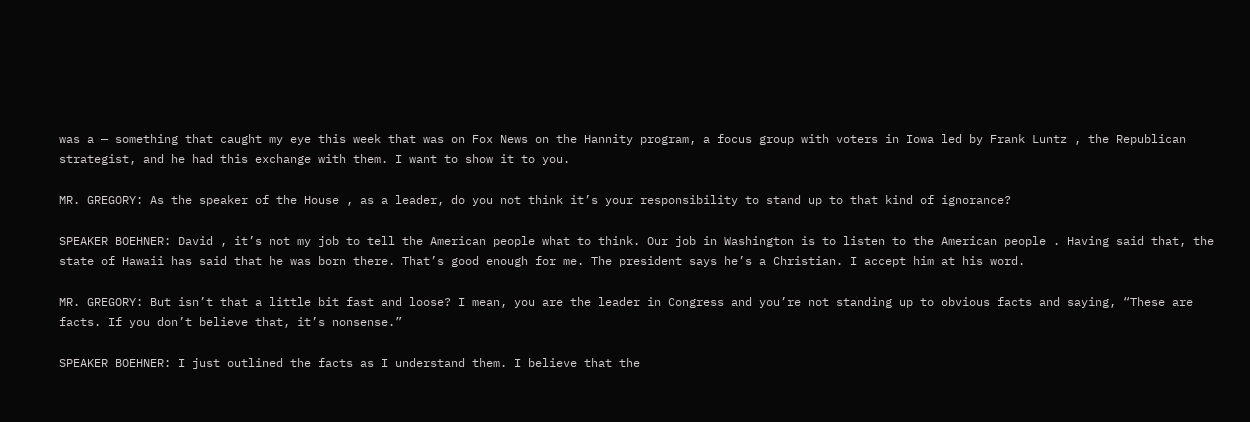was a — something that caught my eye this week that was on Fox News on the Hannity program, a focus group with voters in Iowa led by Frank Luntz , the Republican strategist, and he had this exchange with them. I want to show it to you.

MR. GREGORY: As the speaker of the House , as a leader, do you not think it’s your responsibility to stand up to that kind of ignorance?

SPEAKER BOEHNER: David , it’s not my job to tell the American people what to think. Our job in Washington is to listen to the American people . Having said that, the state of Hawaii has said that he was born there. That’s good enough for me. The president says he’s a Christian. I accept him at his word.

MR. GREGORY: But isn’t that a little bit fast and loose? I mean, you are the leader in Congress and you’re not standing up to obvious facts and saying, “These are facts. If you don’t believe that, it’s nonsense.”

SPEAKER BOEHNER: I just outlined the facts as I understand them. I believe that the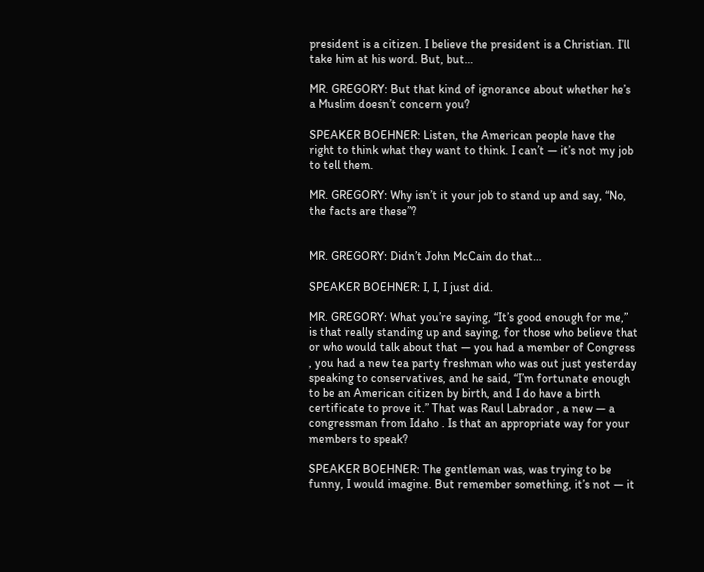president is a citizen. I believe the president is a Christian. I’ll take him at his word. But, but…

MR. GREGORY: But that kind of ignorance about whether he’s a Muslim doesn’t concern you?

SPEAKER BOEHNER: Listen, the American people have the right to think what they want to think. I can’t — it’s not my job to tell them.

MR. GREGORY: Why isn’t it your job to stand up and say, “No, the facts are these”?


MR. GREGORY: Didn’t John McCain do that…

SPEAKER BOEHNER: I, I, I just did.

MR. GREGORY: What you’re saying, “It’s good enough for me,” is that really standing up and saying, for those who believe that or who would talk about that — you had a member of Congress , you had a new tea party freshman who was out just yesterday speaking to conservatives, and he said, “I’m fortunate enough to be an American citizen by birth, and I do have a birth certificate to prove it.” That was Raul Labrador , a new — a congressman from Idaho . Is that an appropriate way for your members to speak?

SPEAKER BOEHNER: The gentleman was, was trying to be funny, I would imagine. But remember something, it’s not — it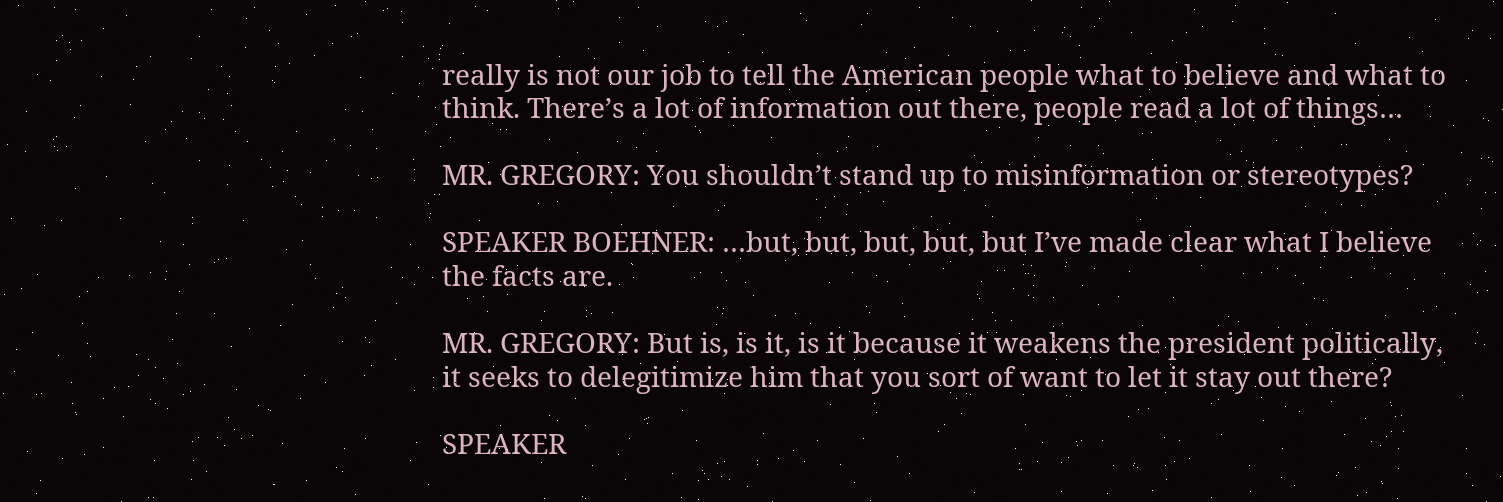really is not our job to tell the American people what to believe and what to think. There’s a lot of information out there, people read a lot of things…

MR. GREGORY: You shouldn’t stand up to misinformation or stereotypes?

SPEAKER BOEHNER: …but, but, but, but, but I’ve made clear what I believe the facts are.

MR. GREGORY: But is, is it, is it because it weakens the president politically, it seeks to delegitimize him that you sort of want to let it stay out there?

SPEAKER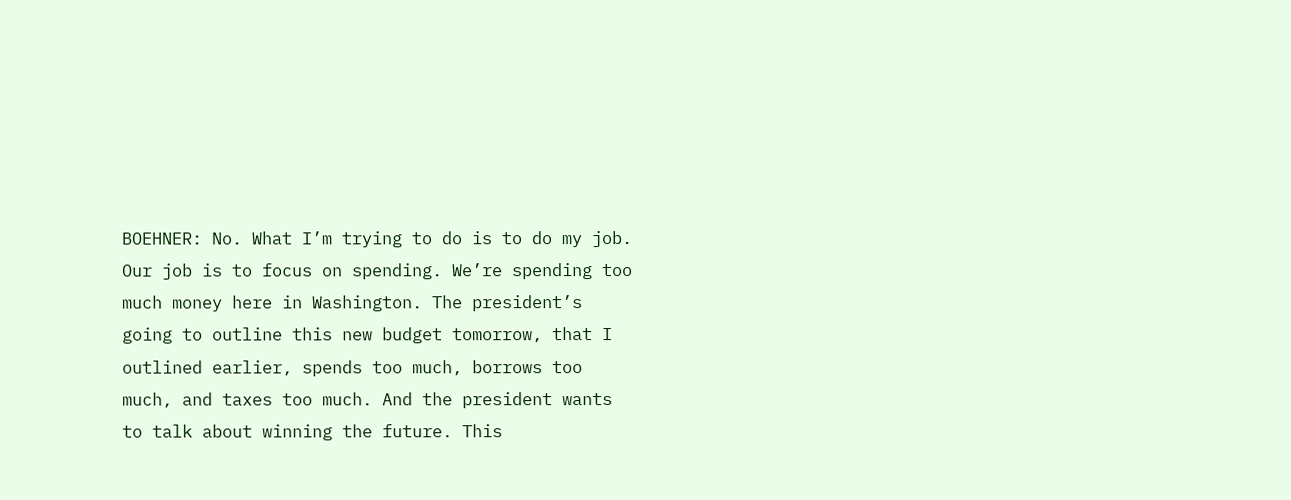BOEHNER: No. What I’m trying to do is to do my job. Our job is to focus on spending. We’re spending too much money here in Washington. The president’s going to outline this new budget tomorrow, that I outlined earlier, spends too much, borrows too much, and taxes too much. And the president wants to talk about winning the future. This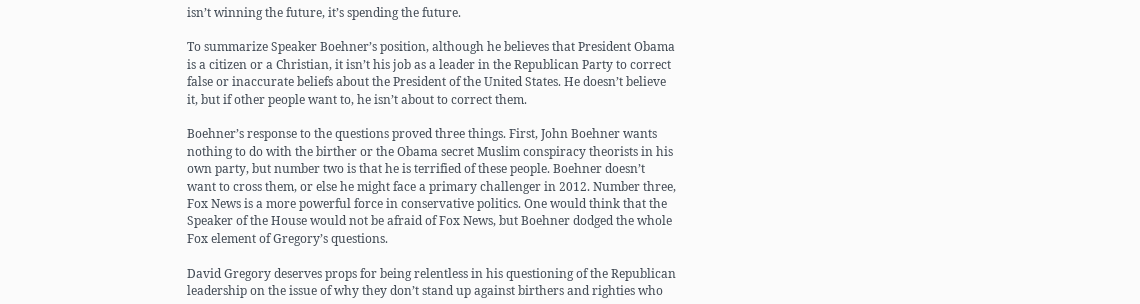isn’t winning the future, it’s spending the future.

To summarize Speaker Boehner’s position, although he believes that President Obama is a citizen or a Christian, it isn’t his job as a leader in the Republican Party to correct false or inaccurate beliefs about the President of the United States. He doesn’t believe it, but if other people want to, he isn’t about to correct them.

Boehner’s response to the questions proved three things. First, John Boehner wants nothing to do with the birther or the Obama secret Muslim conspiracy theorists in his own party, but number two is that he is terrified of these people. Boehner doesn’t want to cross them, or else he might face a primary challenger in 2012. Number three, Fox News is a more powerful force in conservative politics. One would think that the Speaker of the House would not be afraid of Fox News, but Boehner dodged the whole Fox element of Gregory’s questions.

David Gregory deserves props for being relentless in his questioning of the Republican leadership on the issue of why they don’t stand up against birthers and righties who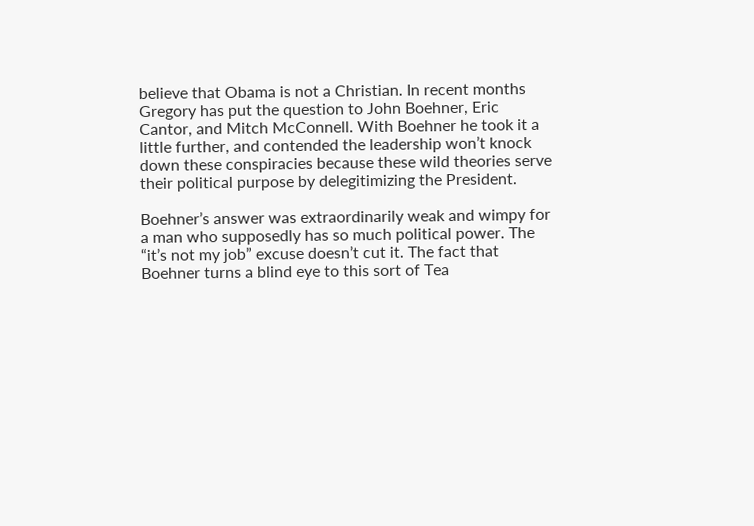believe that Obama is not a Christian. In recent months Gregory has put the question to John Boehner, Eric Cantor, and Mitch McConnell. With Boehner he took it a little further, and contended the leadership won’t knock down these conspiracies because these wild theories serve their political purpose by delegitimizing the President.

Boehner’s answer was extraordinarily weak and wimpy for a man who supposedly has so much political power. The “it’s not my job” excuse doesn’t cut it. The fact that Boehner turns a blind eye to this sort of Tea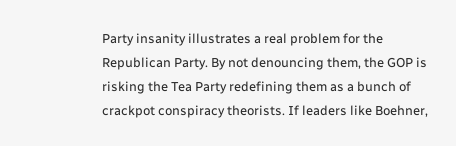Party insanity illustrates a real problem for the Republican Party. By not denouncing them, the GOP is risking the Tea Party redefining them as a bunch of crackpot conspiracy theorists. If leaders like Boehner,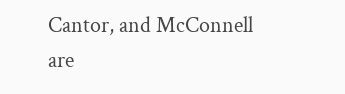Cantor, and McConnell are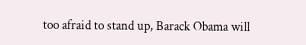too afraid to stand up, Barack Obama will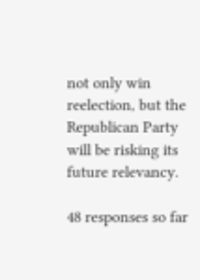not only win reelection, but the Republican Party will be risking its future relevancy.

48 responses so far